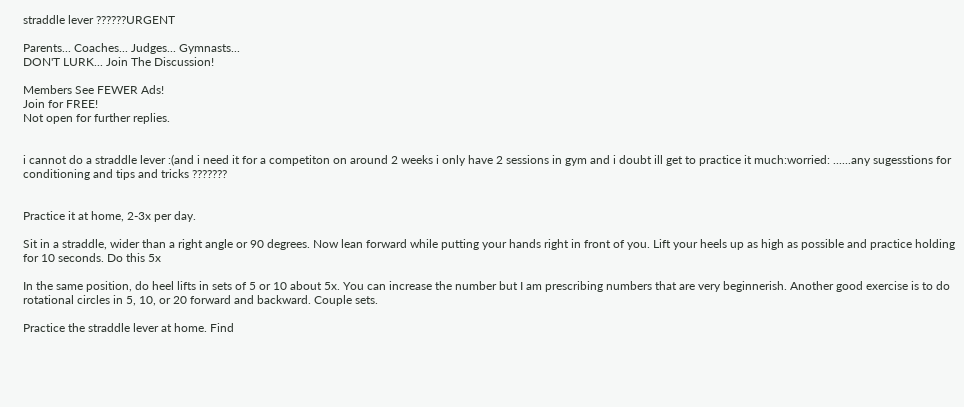straddle lever ??????URGENT

Parents... Coaches... Judges... Gymnasts...
DON'T LURK... Join The Discussion!

Members See FEWER Ads!
Join for FREE!
Not open for further replies.


i cannot do a straddle lever :(and i need it for a competiton on around 2 weeks i only have 2 sessions in gym and i doubt ill get to practice it much:worried: ......any sugesstions for conditioning and tips and tricks ???????


Practice it at home, 2-3x per day.

Sit in a straddle, wider than a right angle or 90 degrees. Now lean forward while putting your hands right in front of you. Lift your heels up as high as possible and practice holding for 10 seconds. Do this 5x

In the same position, do heel lifts in sets of 5 or 10 about 5x. You can increase the number but I am prescribing numbers that are very beginnerish. Another good exercise is to do rotational circles in 5, 10, or 20 forward and backward. Couple sets.

Practice the straddle lever at home. Find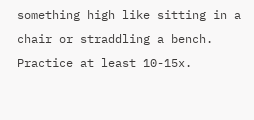something high like sitting in a chair or straddling a bench. Practice at least 10-15x.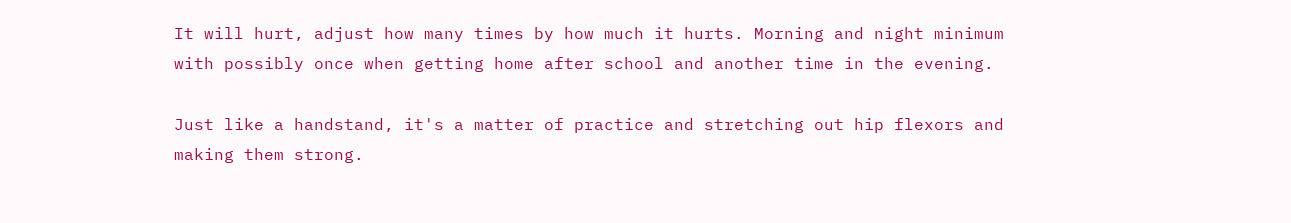It will hurt, adjust how many times by how much it hurts. Morning and night minimum with possibly once when getting home after school and another time in the evening.

Just like a handstand, it's a matter of practice and stretching out hip flexors and making them strong.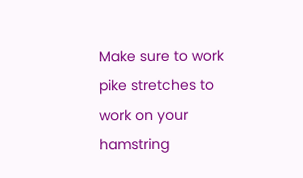Make sure to work pike stretches to work on your hamstring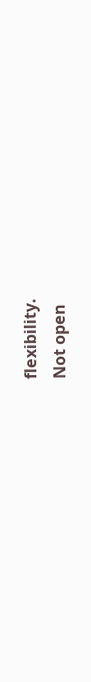flexibility.
Not open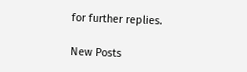for further replies.

New Posts